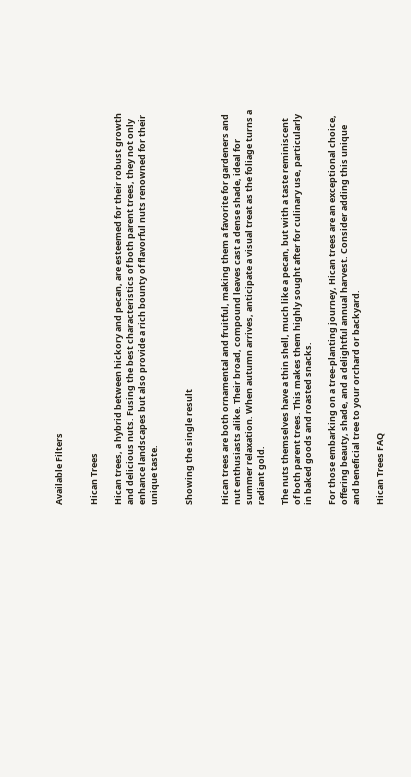Available Filters


Hican Trees

Hican trees, a hybrid between hickory and pecan, are esteemed for their robust growth and delicious nuts. Fusing the best characteristics of both parent trees, they not only enhance landscapes but also provide a rich bounty of flavorful nuts renowned for their unique taste.


Showing the single result


Hican trees are both ornamental and fruitful, making them a favorite for gardeners and nut enthusiasts alike. Their broad, compound leaves cast a dense shade, ideal for summer relaxation. When autumn arrives, anticipate a visual treat as the foliage turns a radiant gold.

The nuts themselves have a thin shell, much like a pecan, but with a taste reminiscent of both parent trees. This makes them highly sought after for culinary use, particularly in baked goods and roasted snacks.

For those embarking on a tree-planting journey, Hican trees are an exceptional choice, offering beauty, shade, and a delightful annual harvest. Consider adding this unique and beneficial tree to your orchard or backyard.

Hican Trees FAQ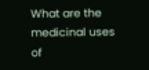What are the medicinal uses of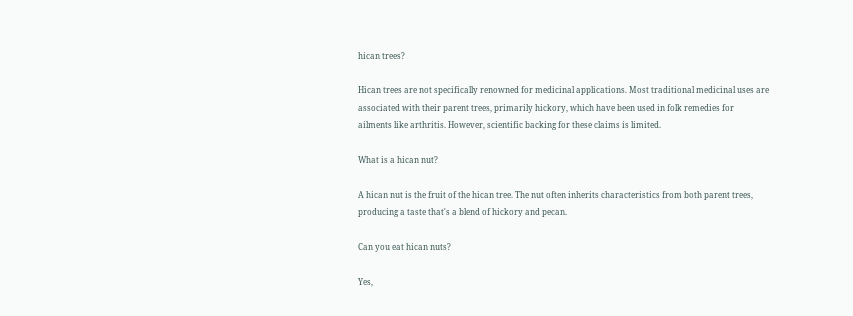hican trees?

Hican trees are not specifically renowned for medicinal applications. Most traditional medicinal uses are associated with their parent trees, primarily hickory, which have been used in folk remedies for ailments like arthritis. However, scientific backing for these claims is limited.

What is a hican nut?

A hican nut is the fruit of the hican tree. The nut often inherits characteristics from both parent trees, producing a taste that's a blend of hickory and pecan.

Can you eat hican nuts?

Yes,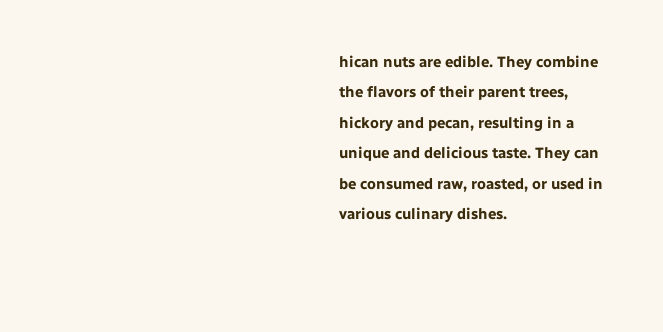hican nuts are edible. They combine the flavors of their parent trees, hickory and pecan, resulting in a unique and delicious taste. They can be consumed raw, roasted, or used in various culinary dishes.